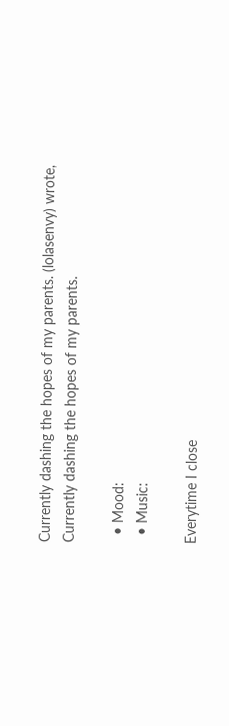Currently dashing the hopes of my parents. (lolasenvy) wrote,
Currently dashing the hopes of my parents.

  • Mood:
  • Music:

Everytime I close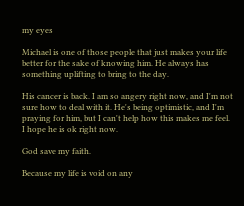my eyes

Michael is one of those people that just makes your life better for the sake of knowing him. He always has something uplifting to bring to the day.

His cancer is back. I am so angery right now, and I'm not sure how to deal with it. He's being optimistic, and I'm praying for him, but I can't help how this makes me feel.
I hope he is ok right now.

God save my faith.

Because my life is void on any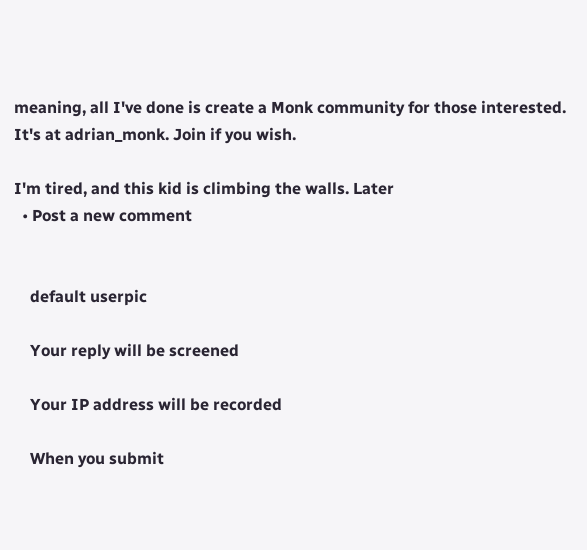meaning, all I've done is create a Monk community for those interested. It's at adrian_monk. Join if you wish.

I'm tired, and this kid is climbing the walls. Later
  • Post a new comment


    default userpic

    Your reply will be screened

    Your IP address will be recorded

    When you submit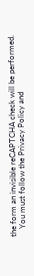the form an invisible reCAPTCHA check will be performed.
    You must follow the Privacy Policy and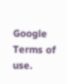Google Terms of use.